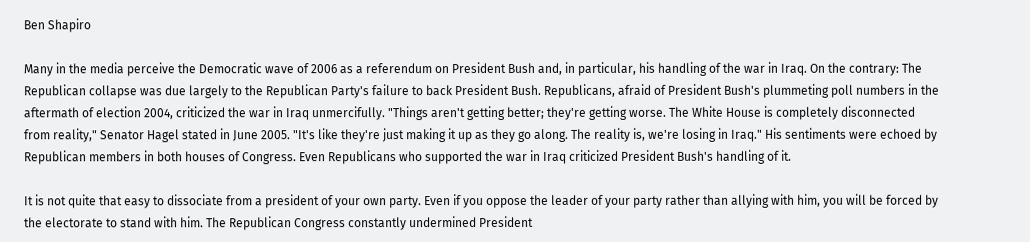Ben Shapiro

Many in the media perceive the Democratic wave of 2006 as a referendum on President Bush and, in particular, his handling of the war in Iraq. On the contrary: The Republican collapse was due largely to the Republican Party's failure to back President Bush. Republicans, afraid of President Bush's plummeting poll numbers in the aftermath of election 2004, criticized the war in Iraq unmercifully. "Things aren't getting better; they're getting worse. The White House is completely disconnected from reality," Senator Hagel stated in June 2005. "It's like they're just making it up as they go along. The reality is, we're losing in Iraq." His sentiments were echoed by Republican members in both houses of Congress. Even Republicans who supported the war in Iraq criticized President Bush's handling of it.

It is not quite that easy to dissociate from a president of your own party. Even if you oppose the leader of your party rather than allying with him, you will be forced by the electorate to stand with him. The Republican Congress constantly undermined President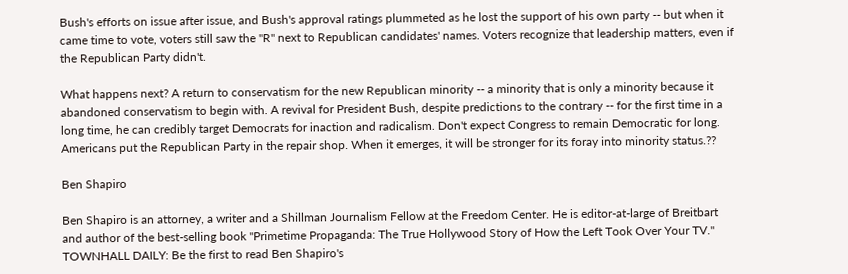Bush's efforts on issue after issue, and Bush's approval ratings plummeted as he lost the support of his own party -- but when it came time to vote, voters still saw the "R" next to Republican candidates' names. Voters recognize that leadership matters, even if the Republican Party didn't.

What happens next? A return to conservatism for the new Republican minority -- a minority that is only a minority because it abandoned conservatism to begin with. A revival for President Bush, despite predictions to the contrary -- for the first time in a long time, he can credibly target Democrats for inaction and radicalism. Don't expect Congress to remain Democratic for long. Americans put the Republican Party in the repair shop. When it emerges, it will be stronger for its foray into minority status.??

Ben Shapiro

Ben Shapiro is an attorney, a writer and a Shillman Journalism Fellow at the Freedom Center. He is editor-at-large of Breitbart and author of the best-selling book "Primetime Propaganda: The True Hollywood Story of How the Left Took Over Your TV."
TOWNHALL DAILY: Be the first to read Ben Shapiro's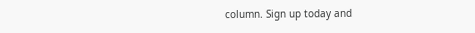column. Sign up today and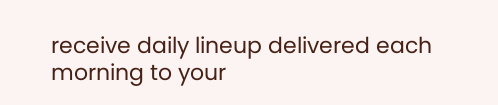receive daily lineup delivered each morning to your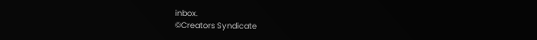inbox.
©Creators Syndicate